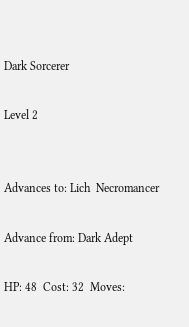Dark Sorcerer

Level 2


Advances to: Lich  Necromancer

Advance from: Dark Adept

HP: 48  Cost: 32  Moves: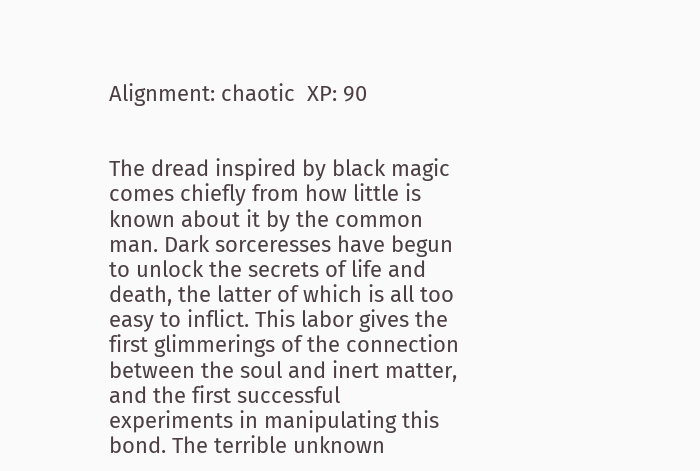Alignment: chaotic  XP: 90


The dread inspired by black magic comes chiefly from how little is known about it by the common man. Dark sorceresses have begun to unlock the secrets of life and death, the latter of which is all too easy to inflict. This labor gives the first glimmerings of the connection between the soul and inert matter, and the first successful experiments in manipulating this bond. The terrible unknown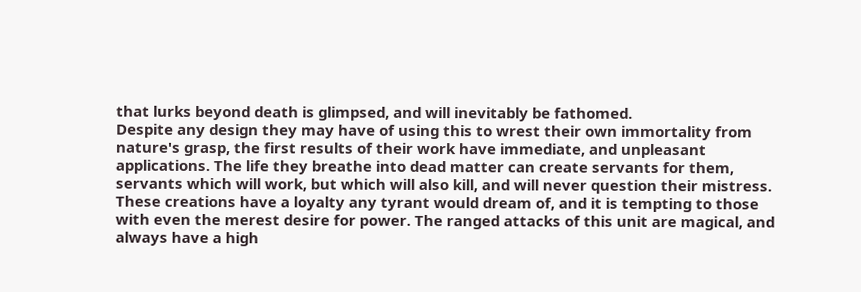that lurks beyond death is glimpsed, and will inevitably be fathomed.
Despite any design they may have of using this to wrest their own immortality from nature's grasp, the first results of their work have immediate, and unpleasant applications. The life they breathe into dead matter can create servants for them, servants which will work, but which will also kill, and will never question their mistress. These creations have a loyalty any tyrant would dream of, and it is tempting to those with even the merest desire for power. The ranged attacks of this unit are magical, and always have a high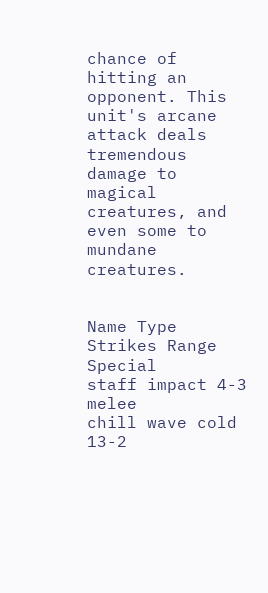chance of hitting an opponent. This unit's arcane attack deals tremendous damage to magical creatures, and even some to mundane creatures.


Name Type Strikes Range Special
staff impact 4-3 melee
chill wave cold 13-2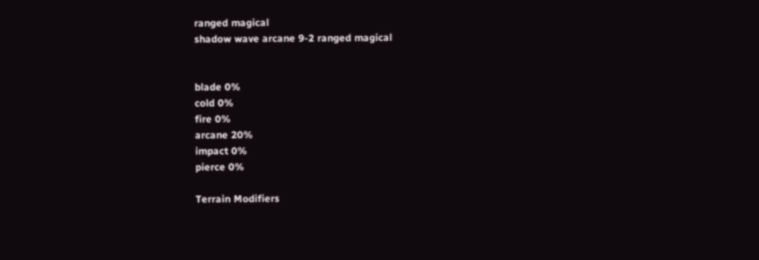ranged magical
shadow wave arcane 9-2 ranged magical


blade 0%
cold 0%
fire 0%
arcane 20%
impact 0%
pierce 0%

Terrain Modifiers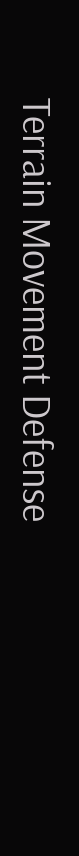Terrain Movement Defense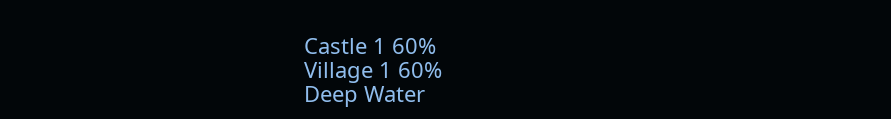Castle 1 60%
Village 1 60%
Deep Water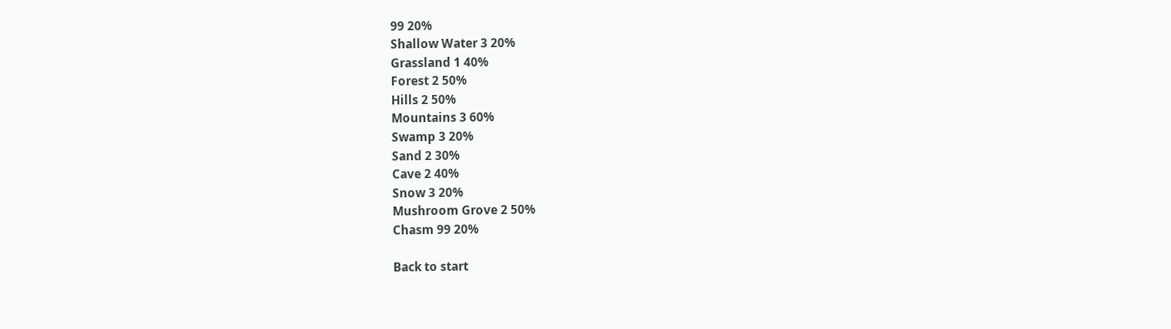99 20%
Shallow Water 3 20%
Grassland 1 40%
Forest 2 50%
Hills 2 50%
Mountains 3 60%
Swamp 3 20%
Sand 2 30%
Cave 2 40%
Snow 3 20%
Mushroom Grove 2 50%
Chasm 99 20%

Back to start